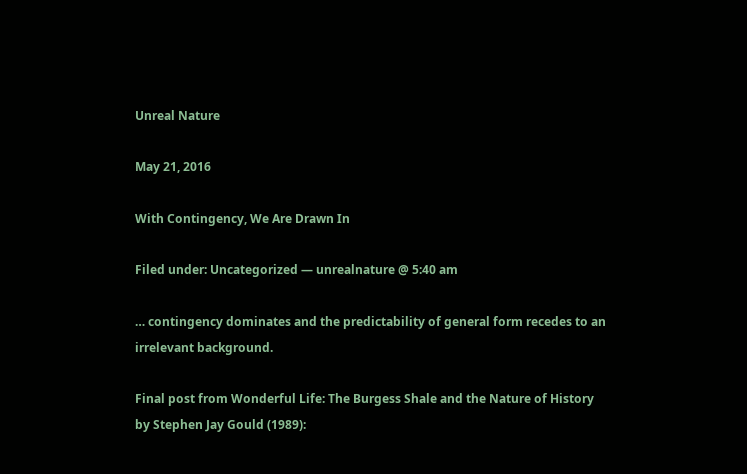Unreal Nature

May 21, 2016

With Contingency, We Are Drawn In

Filed under: Uncategorized — unrealnature @ 5:40 am

… contingency dominates and the predictability of general form recedes to an irrelevant background.

Final post from Wonderful Life: The Burgess Shale and the Nature of History by Stephen Jay Gould (1989):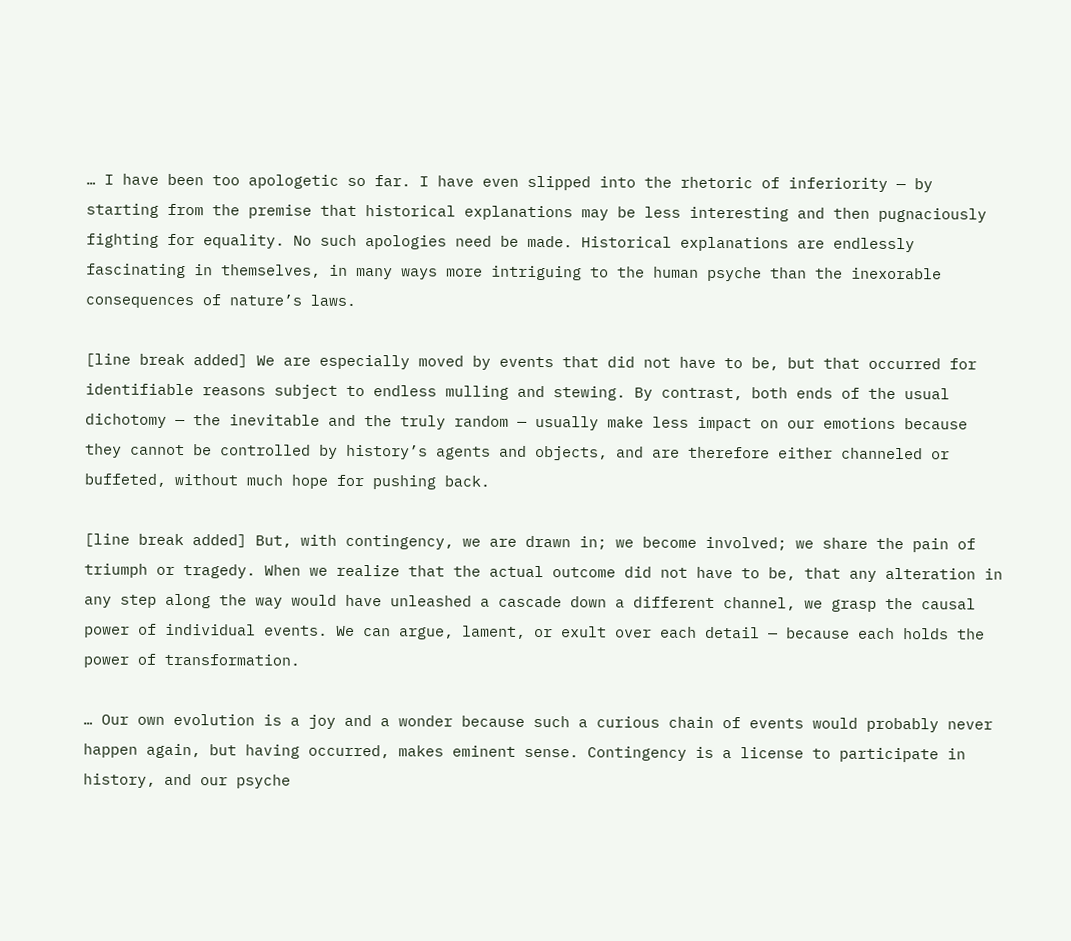… I have been too apologetic so far. I have even slipped into the rhetoric of inferiority — by starting from the premise that historical explanations may be less interesting and then pugnaciously fighting for equality. No such apologies need be made. Historical explanations are endlessly fascinating in themselves, in many ways more intriguing to the human psyche than the inexorable consequences of nature’s laws.

[line break added] We are especially moved by events that did not have to be, but that occurred for identifiable reasons subject to endless mulling and stewing. By contrast, both ends of the usual dichotomy — the inevitable and the truly random — usually make less impact on our emotions because they cannot be controlled by history’s agents and objects, and are therefore either channeled or buffeted, without much hope for pushing back.

[line break added] But, with contingency, we are drawn in; we become involved; we share the pain of triumph or tragedy. When we realize that the actual outcome did not have to be, that any alteration in any step along the way would have unleashed a cascade down a different channel, we grasp the causal power of individual events. We can argue, lament, or exult over each detail — because each holds the power of transformation.

… Our own evolution is a joy and a wonder because such a curious chain of events would probably never happen again, but having occurred, makes eminent sense. Contingency is a license to participate in history, and our psyche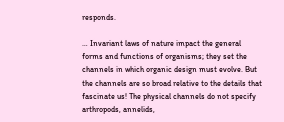responds.

… Invariant laws of nature impact the general forms and functions of organisms; they set the channels in which organic design must evolve. But the channels are so broad relative to the details that fascinate us! The physical channels do not specify arthropods, annelids,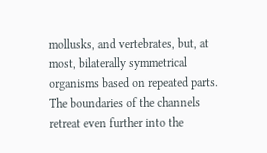mollusks, and vertebrates, but, at most, bilaterally symmetrical organisms based on repeated parts. The boundaries of the channels retreat even further into the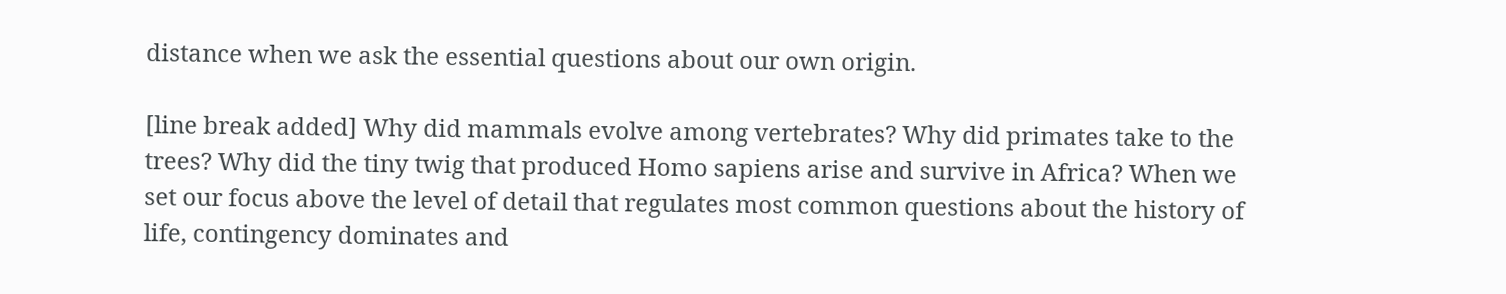distance when we ask the essential questions about our own origin.

[line break added] Why did mammals evolve among vertebrates? Why did primates take to the trees? Why did the tiny twig that produced Homo sapiens arise and survive in Africa? When we set our focus above the level of detail that regulates most common questions about the history of life, contingency dominates and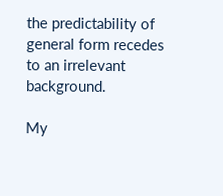the predictability of general form recedes to an irrelevant background.

My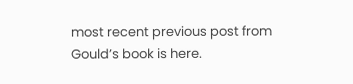most recent previous post from Gould’s book is here.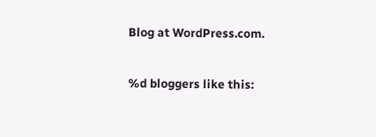Blog at WordPress.com.

%d bloggers like this: